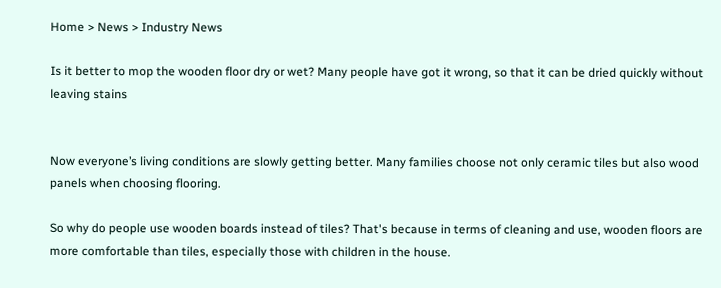Home > News > Industry News

Is it better to mop the wooden floor dry or wet? Many people have got it wrong, so that it can be dried quickly without leaving stains


Now everyone’s living conditions are slowly getting better. Many families choose not only ceramic tiles but also wood panels when choosing flooring.

So why do people use wooden boards instead of tiles? That's because in terms of cleaning and use, wooden floors are more comfortable than tiles, especially those with children in the house.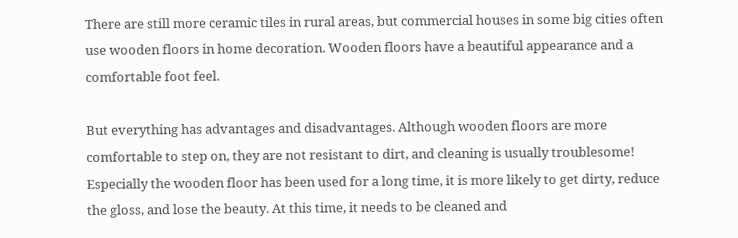There are still more ceramic tiles in rural areas, but commercial houses in some big cities often use wooden floors in home decoration. Wooden floors have a beautiful appearance and a comfortable foot feel.

But everything has advantages and disadvantages. Although wooden floors are more comfortable to step on, they are not resistant to dirt, and cleaning is usually troublesome! Especially the wooden floor has been used for a long time, it is more likely to get dirty, reduce the gloss, and lose the beauty. At this time, it needs to be cleaned and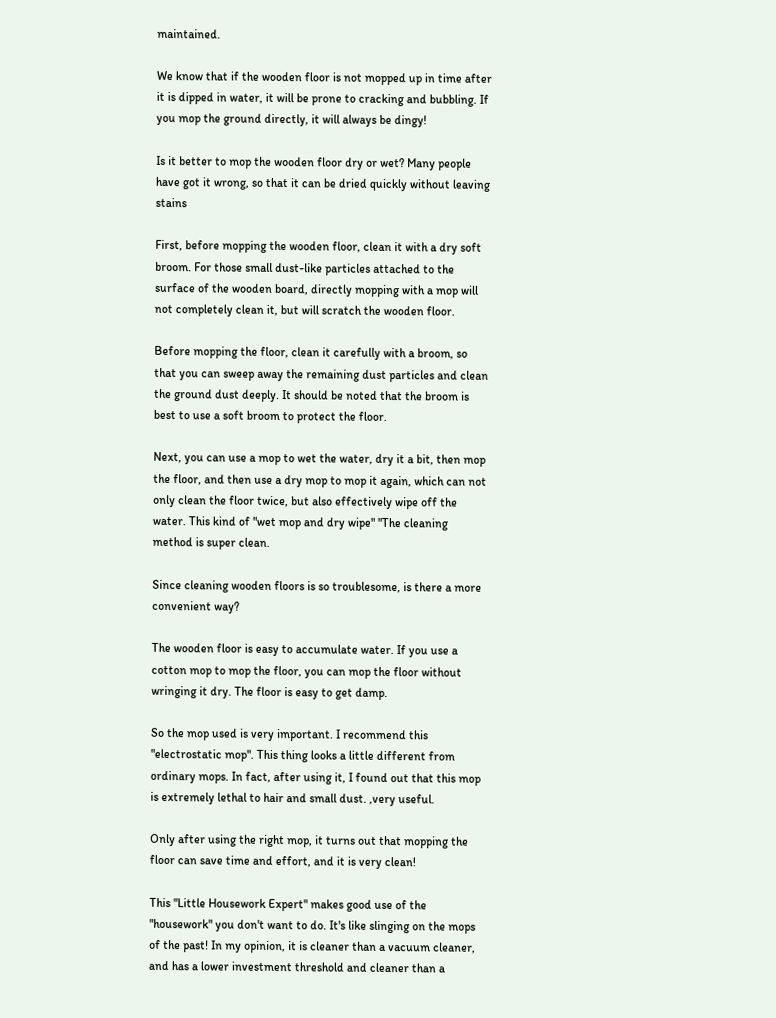maintained.

We know that if the wooden floor is not mopped up in time after it is dipped in water, it will be prone to cracking and bubbling. If you mop the ground directly, it will always be dingy!

Is it better to mop the wooden floor dry or wet? Many people have got it wrong, so that it can be dried quickly without leaving stains

First, before mopping the wooden floor, clean it with a dry soft broom. For those small dust-like particles attached to the surface of the wooden board, directly mopping with a mop will not completely clean it, but will scratch the wooden floor.

Before mopping the floor, clean it carefully with a broom, so that you can sweep away the remaining dust particles and clean the ground dust deeply. It should be noted that the broom is best to use a soft broom to protect the floor.

Next, you can use a mop to wet the water, dry it a bit, then mop the floor, and then use a dry mop to mop it again, which can not only clean the floor twice, but also effectively wipe off the water. This kind of "wet mop and dry wipe" "The cleaning method is super clean.

Since cleaning wooden floors is so troublesome, is there a more convenient way?

The wooden floor is easy to accumulate water. If you use a cotton mop to mop the floor, you can mop the floor without wringing it dry. The floor is easy to get damp.

So the mop used is very important. I recommend this "electrostatic mop". This thing looks a little different from ordinary mops. In fact, after using it, I found out that this mop is extremely lethal to hair and small dust. ,very useful.

Only after using the right mop, it turns out that mopping the floor can save time and effort, and it is very clean!

This "Little Housework Expert" makes good use of the "housework" you don't want to do. It's like slinging on the mops of the past! In my opinion, it is cleaner than a vacuum cleaner, and has a lower investment threshold and cleaner than a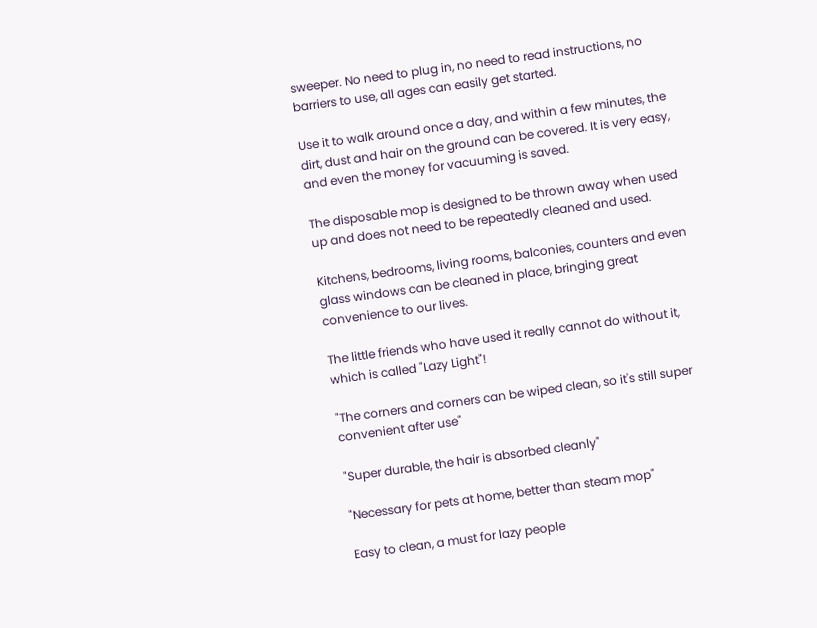sweeper. No need to plug in, no need to read instructions, no barriers to use, all ages can easily get started.

Use it to walk around once a day, and within a few minutes, the dirt, dust and hair on the ground can be covered. It is very easy, and even the money for vacuuming is saved.

The disposable mop is designed to be thrown away when used up and does not need to be repeatedly cleaned and used.

Kitchens, bedrooms, living rooms, balconies, counters and even glass windows can be cleaned in place, bringing great convenience to our lives.

The little friends who have used it really cannot do without it, which is called "Lazy Light"!

"The corners and corners can be wiped clean, so it's still super convenient after use"

"Super durable, the hair is absorbed cleanly"

"Necessary for pets at home, better than steam mop"

Easy to clean, a must for lazy people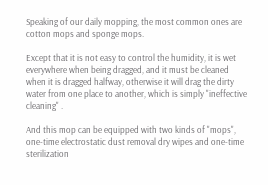Speaking of our daily mopping, the most common ones are cotton mops and sponge mops.

Except that it is not easy to control the humidity, it is wet everywhere when being dragged, and it must be cleaned when it is dragged halfway, otherwise it will drag the dirty water from one place to another, which is simply "ineffective cleaning" .

And this mop can be equipped with two kinds of "mops", one-time electrostatic dust removal dry wipes and one-time sterilization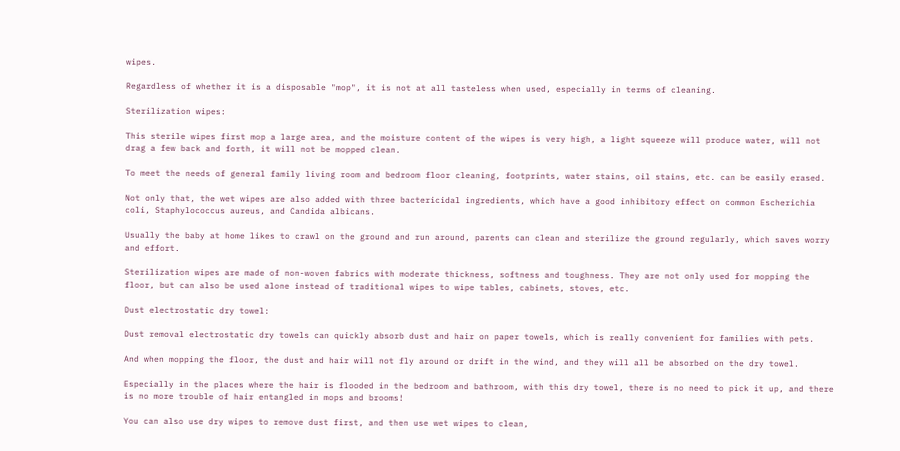wipes.

Regardless of whether it is a disposable "mop", it is not at all tasteless when used, especially in terms of cleaning.

Sterilization wipes:

This sterile wipes first mop a large area, and the moisture content of the wipes is very high, a light squeeze will produce water, will not drag a few back and forth, it will not be mopped clean.

To meet the needs of general family living room and bedroom floor cleaning, footprints, water stains, oil stains, etc. can be easily erased.

Not only that, the wet wipes are also added with three bactericidal ingredients, which have a good inhibitory effect on common Escherichia coli, Staphylococcus aureus, and Candida albicans.

Usually the baby at home likes to crawl on the ground and run around, parents can clean and sterilize the ground regularly, which saves worry and effort.

Sterilization wipes are made of non-woven fabrics with moderate thickness, softness and toughness. They are not only used for mopping the floor, but can also be used alone instead of traditional wipes to wipe tables, cabinets, stoves, etc.

Dust electrostatic dry towel:

Dust removal electrostatic dry towels can quickly absorb dust and hair on paper towels, which is really convenient for families with pets.

And when mopping the floor, the dust and hair will not fly around or drift in the wind, and they will all be absorbed on the dry towel.

Especially in the places where the hair is flooded in the bedroom and bathroom, with this dry towel, there is no need to pick it up, and there is no more trouble of hair entangled in mops and brooms!

You can also use dry wipes to remove dust first, and then use wet wipes to clean,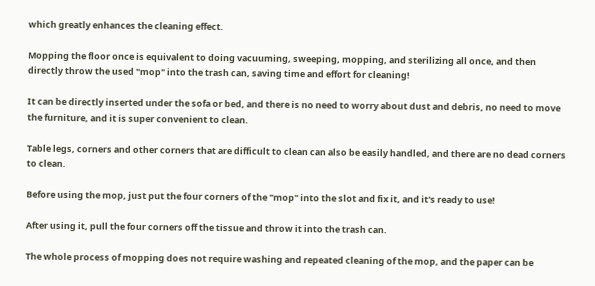which greatly enhances the cleaning effect.

Mopping the floor once is equivalent to doing vacuuming, sweeping, mopping, and sterilizing all once, and then directly throw the used "mop" into the trash can, saving time and effort for cleaning!

It can be directly inserted under the sofa or bed, and there is no need to worry about dust and debris, no need to move the furniture, and it is super convenient to clean.

Table legs, corners and other corners that are difficult to clean can also be easily handled, and there are no dead corners to clean.

Before using the mop, just put the four corners of the "mop" into the slot and fix it, and it's ready to use!

After using it, pull the four corners off the tissue and throw it into the trash can.

The whole process of mopping does not require washing and repeated cleaning of the mop, and the paper can be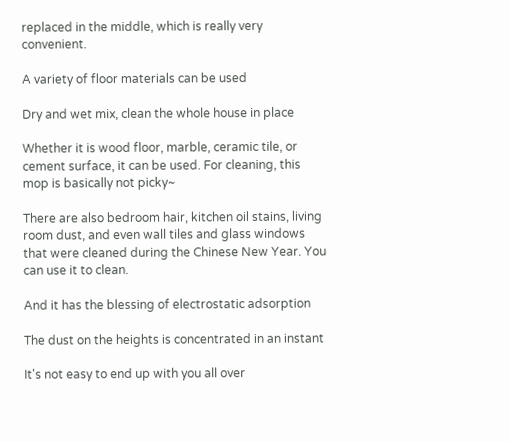replaced in the middle, which is really very convenient.

A variety of floor materials can be used

Dry and wet mix, clean the whole house in place

Whether it is wood floor, marble, ceramic tile, or cement surface, it can be used. For cleaning, this mop is basically not picky~

There are also bedroom hair, kitchen oil stains, living room dust, and even wall tiles and glass windows that were cleaned during the Chinese New Year. You can use it to clean.

And it has the blessing of electrostatic adsorption

The dust on the heights is concentrated in an instant

It's not easy to end up with you all over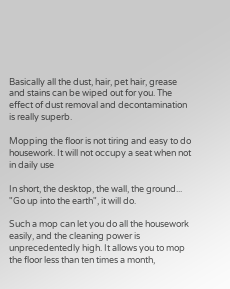Basically all the dust, hair, pet hair, grease and stains can be wiped out for you. The effect of dust removal and decontamination is really superb.

Mopping the floor is not tiring and easy to do housework. It will not occupy a seat when not in daily use

In short, the desktop, the wall, the ground... "Go up into the earth", it will do.

Such a mop can let you do all the housework easily, and the cleaning power is unprecedentedly high. It allows you to mop the floor less than ten times a month,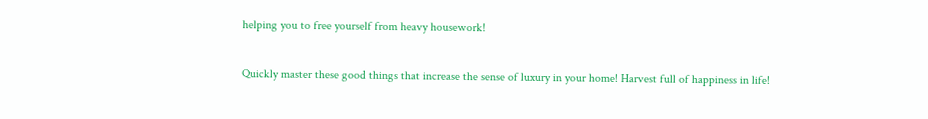helping you to free yourself from heavy housework!

Quickly master these good things that increase the sense of luxury in your home! Harvest full of happiness in life!